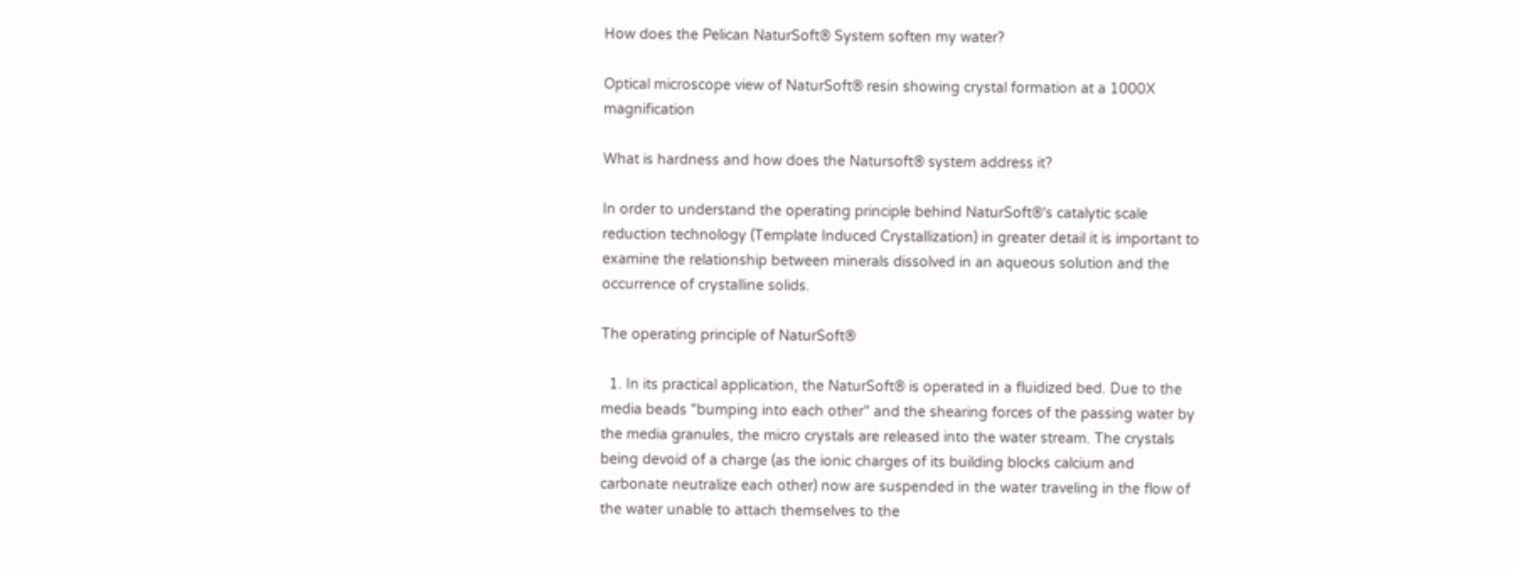How does the Pelican NaturSoft® System soften my water?

Optical microscope view of NaturSoft® resin showing crystal formation at a 1000X magnification

What is hardness and how does the Natursoft® system address it?

In order to understand the operating principle behind NaturSoft®'s catalytic scale reduction technology (Template Induced Crystallization) in greater detail it is important to examine the relationship between minerals dissolved in an aqueous solution and the occurrence of crystalline solids.

The operating principle of NaturSoft®

  1. In its practical application, the NaturSoft® is operated in a fluidized bed. Due to the media beads "bumping into each other" and the shearing forces of the passing water by the media granules, the micro crystals are released into the water stream. The crystals being devoid of a charge (as the ionic charges of its building blocks calcium and carbonate neutralize each other) now are suspended in the water traveling in the flow of the water unable to attach themselves to the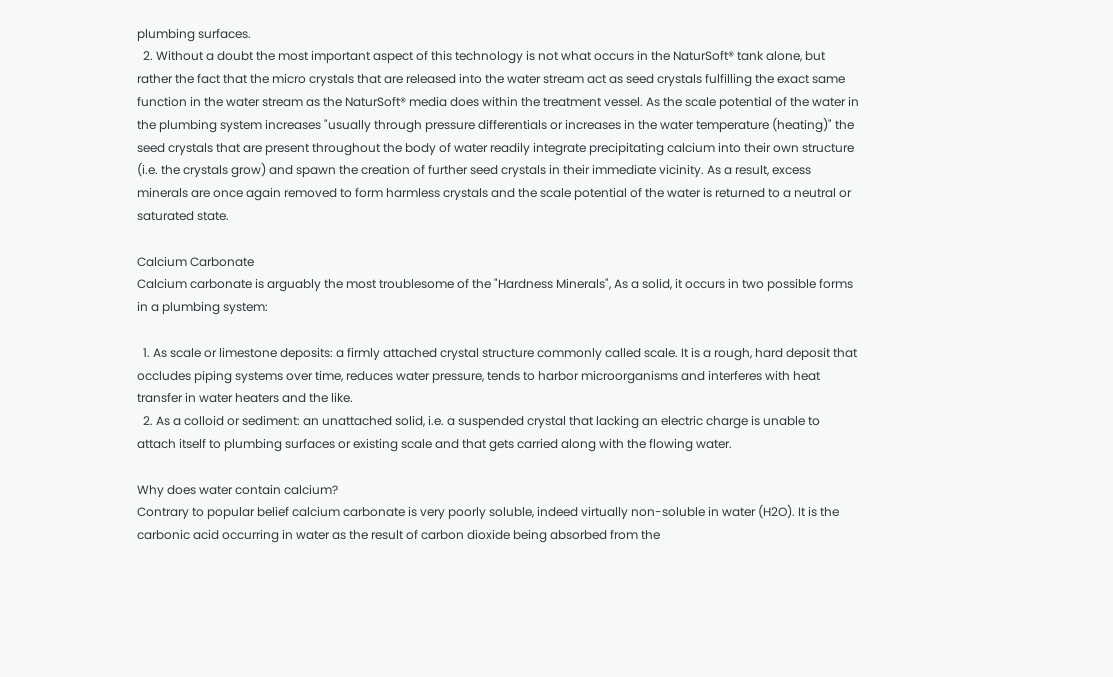plumbing surfaces.
  2. Without a doubt the most important aspect of this technology is not what occurs in the NaturSoft® tank alone, but rather the fact that the micro crystals that are released into the water stream act as seed crystals fulfilling the exact same function in the water stream as the NaturSoft® media does within the treatment vessel. As the scale potential of the water in the plumbing system increases "usually through pressure differentials or increases in the water temperature (heating)" the seed crystals that are present throughout the body of water readily integrate precipitating calcium into their own structure (i.e. the crystals grow) and spawn the creation of further seed crystals in their immediate vicinity. As a result, excess minerals are once again removed to form harmless crystals and the scale potential of the water is returned to a neutral or saturated state.

Calcium Carbonate
Calcium carbonate is arguably the most troublesome of the "Hardness Minerals", As a solid, it occurs in two possible forms in a plumbing system:

  1. As scale or limestone deposits: a firmly attached crystal structure commonly called scale. It is a rough, hard deposit that occludes piping systems over time, reduces water pressure, tends to harbor microorganisms and interferes with heat transfer in water heaters and the like.
  2. As a colloid or sediment: an unattached solid, i.e. a suspended crystal that lacking an electric charge is unable to attach itself to plumbing surfaces or existing scale and that gets carried along with the flowing water.

Why does water contain calcium?
Contrary to popular belief calcium carbonate is very poorly soluble, indeed virtually non-soluble in water (H2O). It is the carbonic acid occurring in water as the result of carbon dioxide being absorbed from the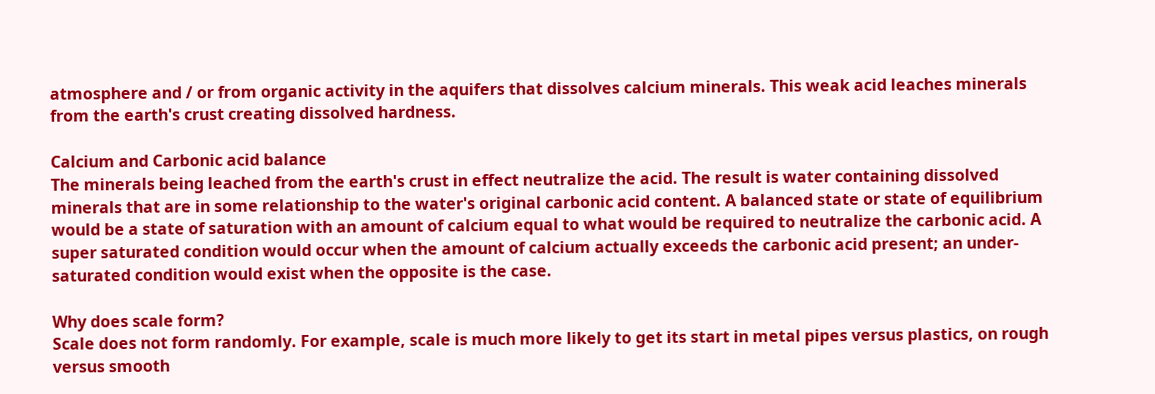atmosphere and / or from organic activity in the aquifers that dissolves calcium minerals. This weak acid leaches minerals from the earth's crust creating dissolved hardness.

Calcium and Carbonic acid balance
The minerals being leached from the earth's crust in effect neutralize the acid. The result is water containing dissolved minerals that are in some relationship to the water's original carbonic acid content. A balanced state or state of equilibrium would be a state of saturation with an amount of calcium equal to what would be required to neutralize the carbonic acid. A super saturated condition would occur when the amount of calcium actually exceeds the carbonic acid present; an under-saturated condition would exist when the opposite is the case.

Why does scale form?
Scale does not form randomly. For example, scale is much more likely to get its start in metal pipes versus plastics, on rough versus smooth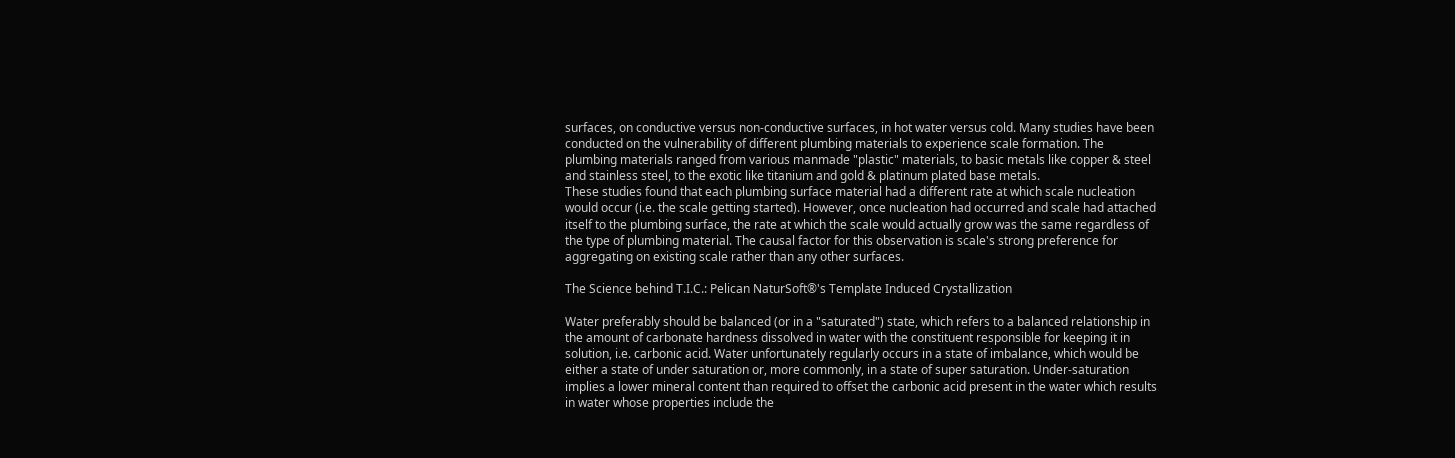surfaces, on conductive versus non-conductive surfaces, in hot water versus cold. Many studies have been conducted on the vulnerability of different plumbing materials to experience scale formation. The plumbing materials ranged from various manmade "plastic" materials, to basic metals like copper & steel and stainless steel, to the exotic like titanium and gold & platinum plated base metals.
These studies found that each plumbing surface material had a different rate at which scale nucleation would occur (i.e. the scale getting started). However, once nucleation had occurred and scale had attached itself to the plumbing surface, the rate at which the scale would actually grow was the same regardless of the type of plumbing material. The causal factor for this observation is scale's strong preference for aggregating on existing scale rather than any other surfaces.

The Science behind T.I.C.: Pelican NaturSoft®'s Template Induced Crystallization

Water preferably should be balanced (or in a "saturated") state, which refers to a balanced relationship in the amount of carbonate hardness dissolved in water with the constituent responsible for keeping it in solution, i.e. carbonic acid. Water unfortunately regularly occurs in a state of imbalance, which would be either a state of under saturation or, more commonly, in a state of super saturation. Under-saturation implies a lower mineral content than required to offset the carbonic acid present in the water which results in water whose properties include the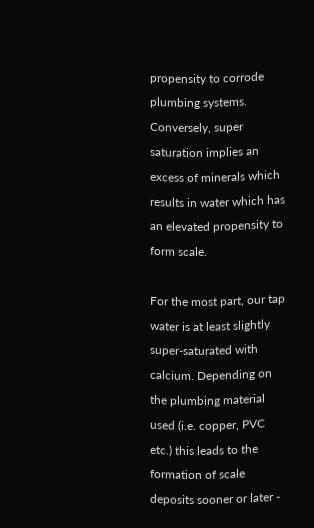propensity to corrode plumbing systems. Conversely, super saturation implies an excess of minerals which results in water which has an elevated propensity to form scale.

For the most part, our tap water is at least slightly super-saturated with calcium. Depending on the plumbing material used (i.e. copper, PVC etc.) this leads to the formation of scale deposits sooner or later -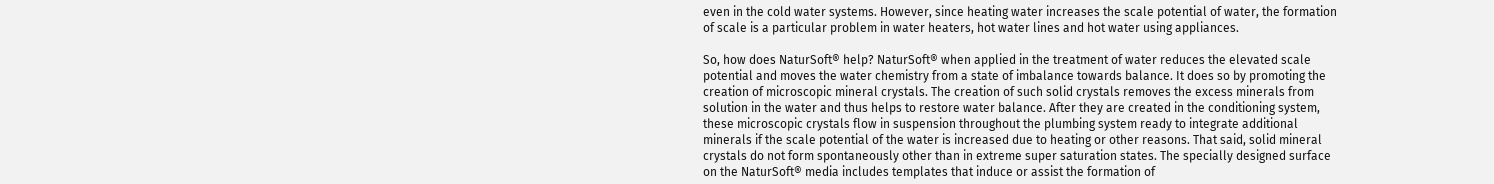even in the cold water systems. However, since heating water increases the scale potential of water, the formation of scale is a particular problem in water heaters, hot water lines and hot water using appliances.

So, how does NaturSoft® help? NaturSoft® when applied in the treatment of water reduces the elevated scale potential and moves the water chemistry from a state of imbalance towards balance. It does so by promoting the creation of microscopic mineral crystals. The creation of such solid crystals removes the excess minerals from solution in the water and thus helps to restore water balance. After they are created in the conditioning system, these microscopic crystals flow in suspension throughout the plumbing system ready to integrate additional minerals if the scale potential of the water is increased due to heating or other reasons. That said, solid mineral crystals do not form spontaneously other than in extreme super saturation states. The specially designed surface on the NaturSoft® media includes templates that induce or assist the formation of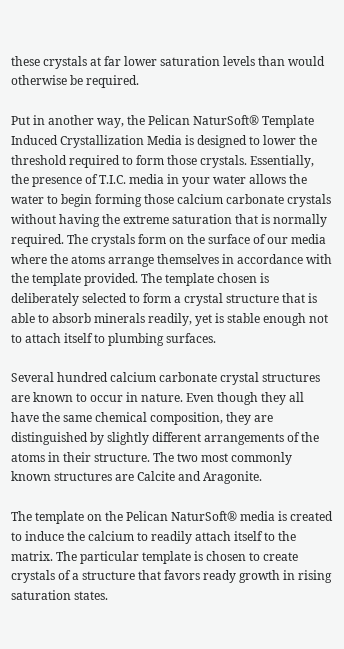these crystals at far lower saturation levels than would otherwise be required.

Put in another way, the Pelican NaturSoft® Template Induced Crystallization Media is designed to lower the threshold required to form those crystals. Essentially, the presence of T.I.C. media in your water allows the water to begin forming those calcium carbonate crystals without having the extreme saturation that is normally required. The crystals form on the surface of our media where the atoms arrange themselves in accordance with the template provided. The template chosen is deliberately selected to form a crystal structure that is able to absorb minerals readily, yet is stable enough not to attach itself to plumbing surfaces.

Several hundred calcium carbonate crystal structures are known to occur in nature. Even though they all have the same chemical composition, they are distinguished by slightly different arrangements of the atoms in their structure. The two most commonly known structures are Calcite and Aragonite.

The template on the Pelican NaturSoft® media is created to induce the calcium to readily attach itself to the matrix. The particular template is chosen to create crystals of a structure that favors ready growth in rising saturation states.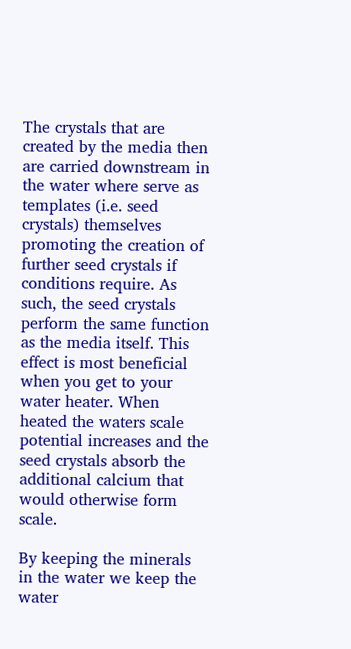The crystals that are created by the media then are carried downstream in the water where serve as templates (i.e. seed crystals) themselves promoting the creation of further seed crystals if conditions require. As such, the seed crystals perform the same function as the media itself. This effect is most beneficial when you get to your water heater. When heated the waters scale potential increases and the seed crystals absorb the additional calcium that would otherwise form scale.

By keeping the minerals in the water we keep the water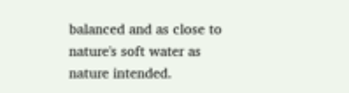balanced and as close to nature's soft water as nature intended.